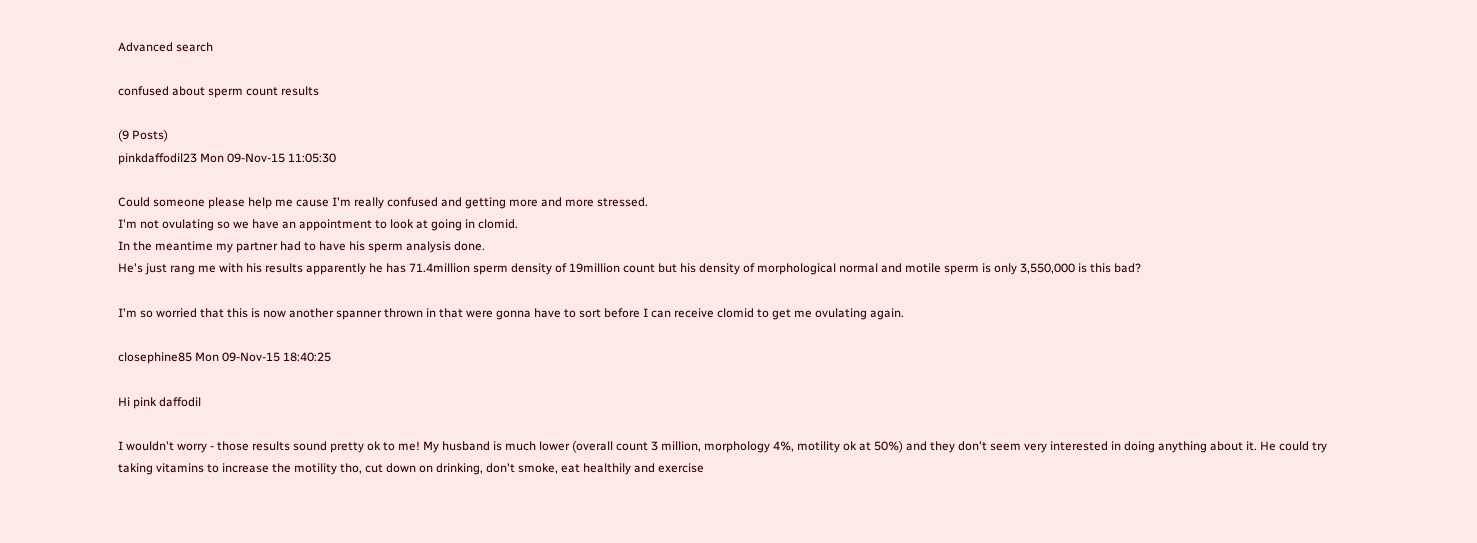Advanced search

confused about sperm count results

(9 Posts)
pinkdaffodil23 Mon 09-Nov-15 11:05:30

Could someone please help me cause I'm really confused and getting more and more stressed.
I'm not ovulating so we have an appointment to look at going in clomid.
In the meantime my partner had to have his sperm analysis done.
He's just rang me with his results apparently he has 71.4million sperm density of 19million count but his density of morphological normal and motile sperm is only 3,550,000 is this bad?

I'm so worried that this is now another spanner thrown in that were gonna have to sort before I can receive clomid to get me ovulating again.

closephine85 Mon 09-Nov-15 18:40:25

Hi pink daffodil

I wouldn't worry - those results sound pretty ok to me! My husband is much lower (overall count 3 million, morphology 4%, motility ok at 50%) and they don't seem very interested in doing anything about it. He could try taking vitamins to increase the motility tho, cut down on drinking, don't smoke, eat healthily and exercise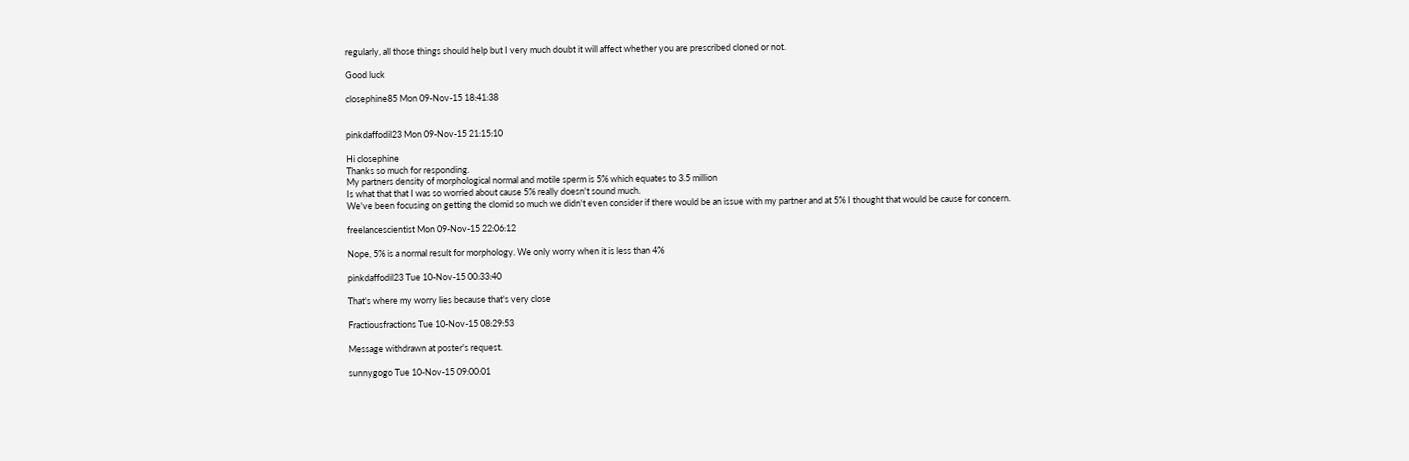regularly, all those things should help but I very much doubt it will affect whether you are prescribed cloned or not.

Good luck

closephine85 Mon 09-Nov-15 18:41:38


pinkdaffodil23 Mon 09-Nov-15 21:15:10

Hi closephine
Thanks so much for responding.
My partners density of morphological normal and motile sperm is 5% which equates to 3.5 million
Is what that that I was so worried about cause 5% really doesn't sound much.
We've been focusing on getting the clomid so much we didn't even consider if there would be an issue with my partner and at 5% I thought that would be cause for concern.

freelancescientist Mon 09-Nov-15 22:06:12

Nope, 5% is a normal result for morphology. We only worry when it is less than 4%

pinkdaffodil23 Tue 10-Nov-15 00:33:40

That's where my worry lies because that's very close

Fractiousfractions Tue 10-Nov-15 08:29:53

Message withdrawn at poster's request.

sunnygogo Tue 10-Nov-15 09:00:01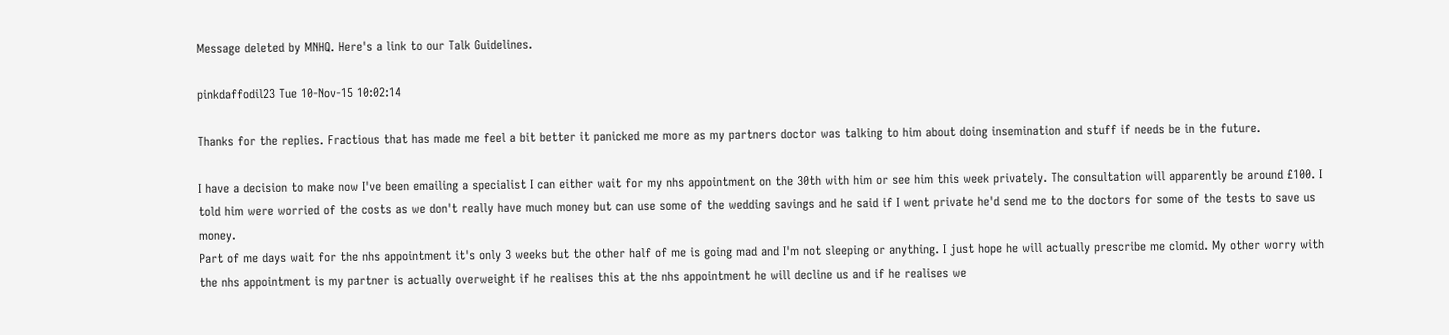Message deleted by MNHQ. Here's a link to our Talk Guidelines.

pinkdaffodil23 Tue 10-Nov-15 10:02:14

Thanks for the replies. Fractious that has made me feel a bit better it panicked me more as my partners doctor was talking to him about doing insemination and stuff if needs be in the future.

I have a decision to make now I've been emailing a specialist I can either wait for my nhs appointment on the 30th with him or see him this week privately. The consultation will apparently be around £100. I told him were worried of the costs as we don't really have much money but can use some of the wedding savings and he said if I went private he'd send me to the doctors for some of the tests to save us money.
Part of me days wait for the nhs appointment it's only 3 weeks but the other half of me is going mad and I'm not sleeping or anything. I just hope he will actually prescribe me clomid. My other worry with the nhs appointment is my partner is actually overweight if he realises this at the nhs appointment he will decline us and if he realises we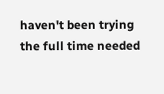haven't been trying the full time needed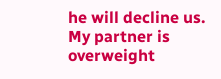he will decline us. My partner is overweight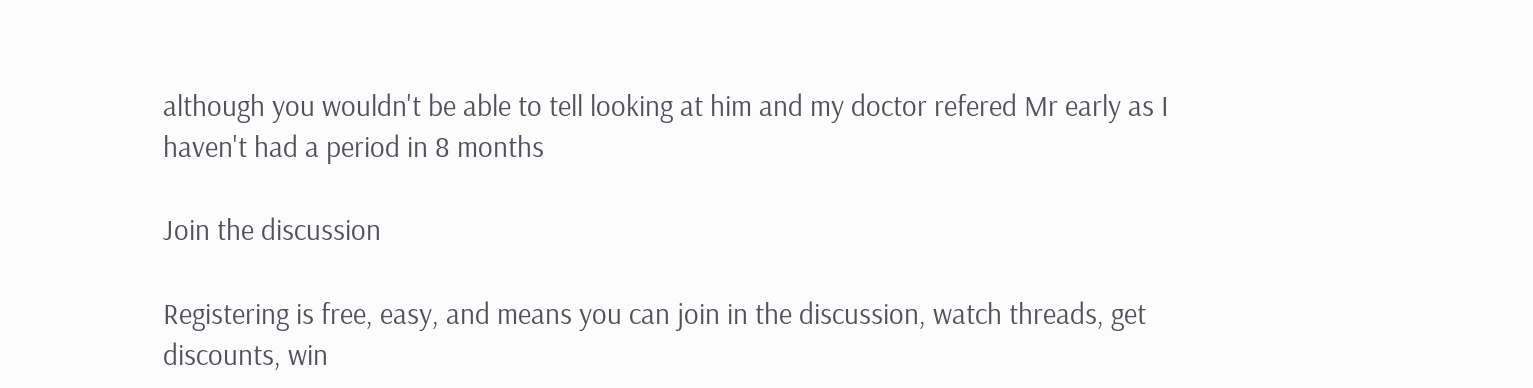although you wouldn't be able to tell looking at him and my doctor refered Mr early as I haven't had a period in 8 months

Join the discussion

Registering is free, easy, and means you can join in the discussion, watch threads, get discounts, win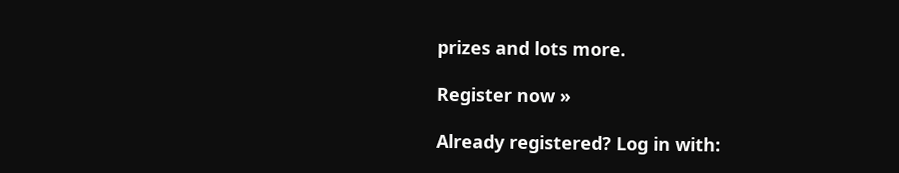prizes and lots more.

Register now »

Already registered? Log in with: